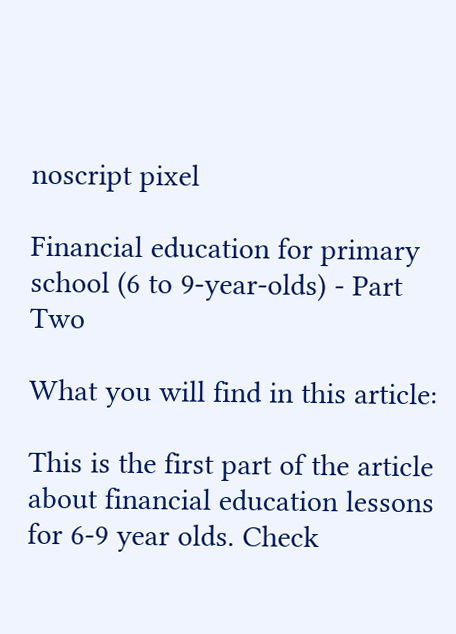noscript pixel

Financial education for primary school (6 to 9-year-olds) - Part Two

What you will find in this article:

This is the first part of the article about financial education lessons for 6-9 year olds. Check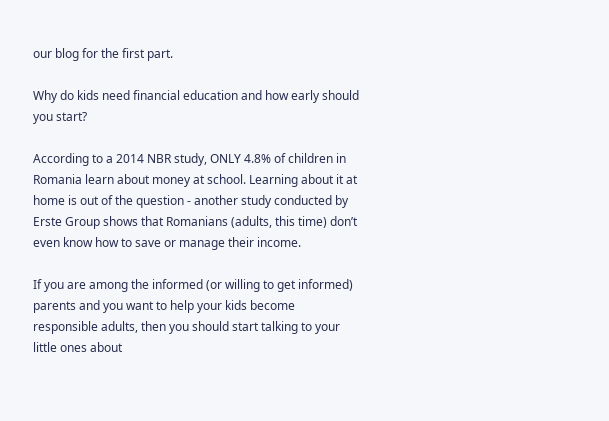our blog for the first part.

Why do kids need financial education and how early should you start?

According to a 2014 NBR study, ONLY 4.8% of children in Romania learn about money at school. Learning about it at home is out of the question - another study conducted by Erste Group shows that Romanians (adults, this time) don’t even know how to save or manage their income.

If you are among the informed (or willing to get informed) parents and you want to help your kids become responsible adults, then you should start talking to your little ones about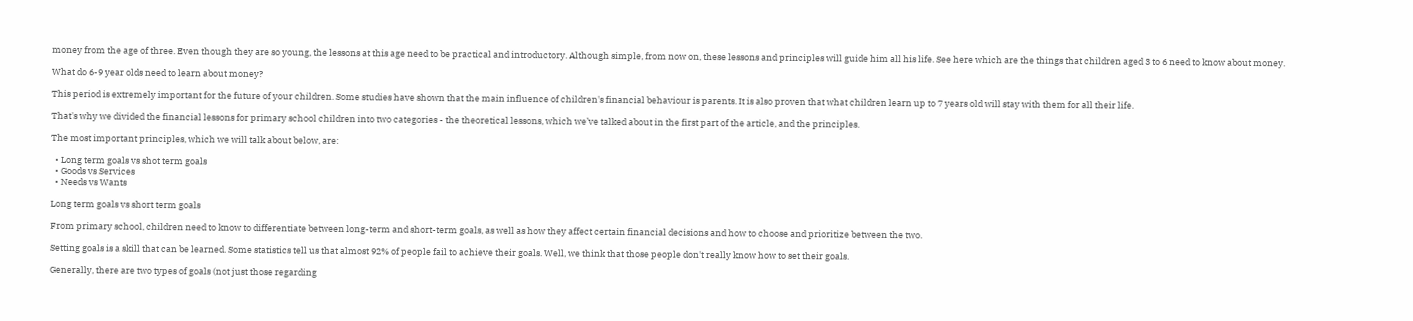money from the age of three. Even though they are so young, the lessons at this age need to be practical and introductory. Although simple, from now on, these lessons and principles will guide him all his life. See here which are the things that children aged 3 to 6 need to know about money.

What do 6-9 year olds need to learn about money?

This period is extremely important for the future of your children. Some studies have shown that the main influence of children's financial behaviour is parents. It is also proven that what children learn up to 7 years old will stay with them for all their life.

That's why we divided the financial lessons for primary school children into two categories - the theoretical lessons, which we’ve talked about in the first part of the article, and the principles.

The most important principles, which we will talk about below, are:

  • Long term goals vs shot term goals
  • Goods vs Services
  • Needs vs Wants

Long term goals vs short term goals

From primary school, children need to know to differentiate between long-term and short-term goals, as well as how they affect certain financial decisions and how to choose and prioritize between the two.

Setting goals is a skill that can be learned. Some statistics tell us that almost 92% of people fail to achieve their goals. Well, we think that those people don't really know how to set their goals.

Generally, there are two types of goals (not just those regarding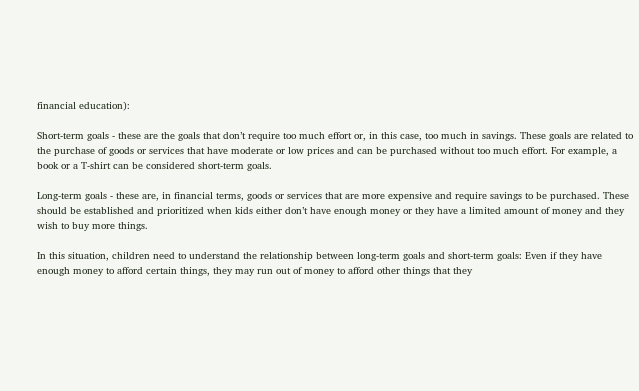financial education):

Short-term goals - these are the goals that don’t require too much effort or, in this case, too much in savings. These goals are related to the purchase of goods or services that have moderate or low prices and can be purchased without too much effort. For example, a book or a T-shirt can be considered short-term goals.

Long-term goals - these are, in financial terms, goods or services that are more expensive and require savings to be purchased. These should be established and prioritized when kids either don’t have enough money or they have a limited amount of money and they wish to buy more things.

In this situation, children need to understand the relationship between long-term goals and short-term goals: Even if they have enough money to afford certain things, they may run out of money to afford other things that they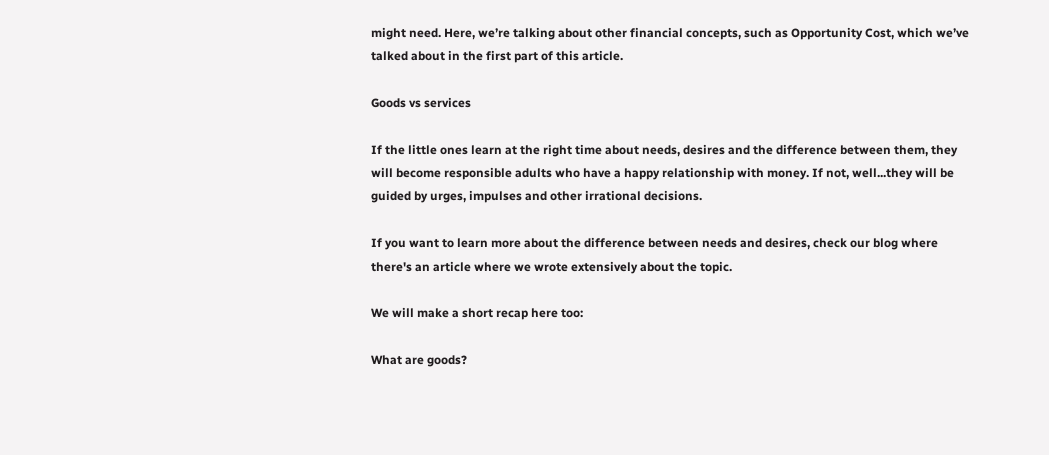might need. Here, we’re talking about other financial concepts, such as Opportunity Cost, which we’ve talked about in the first part of this article.

Goods vs services

If the little ones learn at the right time about needs, desires and the difference between them, they will become responsible adults who have a happy relationship with money. If not, well...they will be guided by urges, impulses and other irrational decisions.

If you want to learn more about the difference between needs and desires, check our blog where there's an article where we wrote extensively about the topic.

We will make a short recap here too:

What are goods?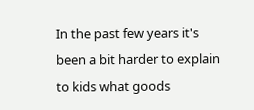In the past few years it's been a bit harder to explain to kids what goods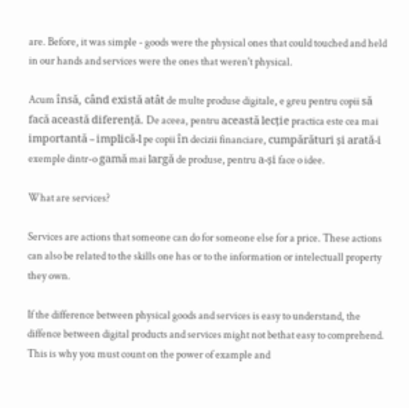are. Before, it was simple - goods were the physical ones that could touched and held in our hands and services were the ones that weren't physical.

Acum însă, când există atât de multe produse digitale, e greu pentru copii să facă această diferență. De aceea, pentru această lecție practica este cea mai importantă – implică-l pe copii în decizii financiare, cumpărături și arată-i exemple dintr-o gamă mai largă de produse, pentru a-și face o idee.

What are services?

Services are actions that someone can do for someone else for a price. These actions can also be related to the skills one has or to the information or intelectuall property they own.

If the difference between physical goods and services is easy to understand, the diffence between digital products and services might not bethat easy to comprehend. This is why you must count on the power of example and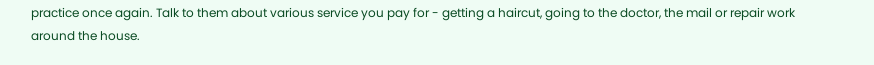practice once again. Talk to them about various service you pay for - getting a haircut, going to the doctor, the mail or repair work around the house.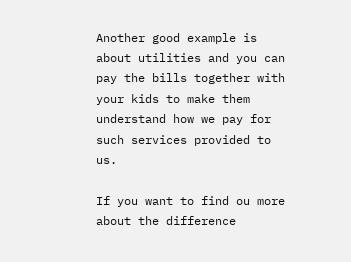Another good example is about utilities and you can pay the bills together with your kids to make them understand how we pay for such services provided to us.

If you want to find ou more about the difference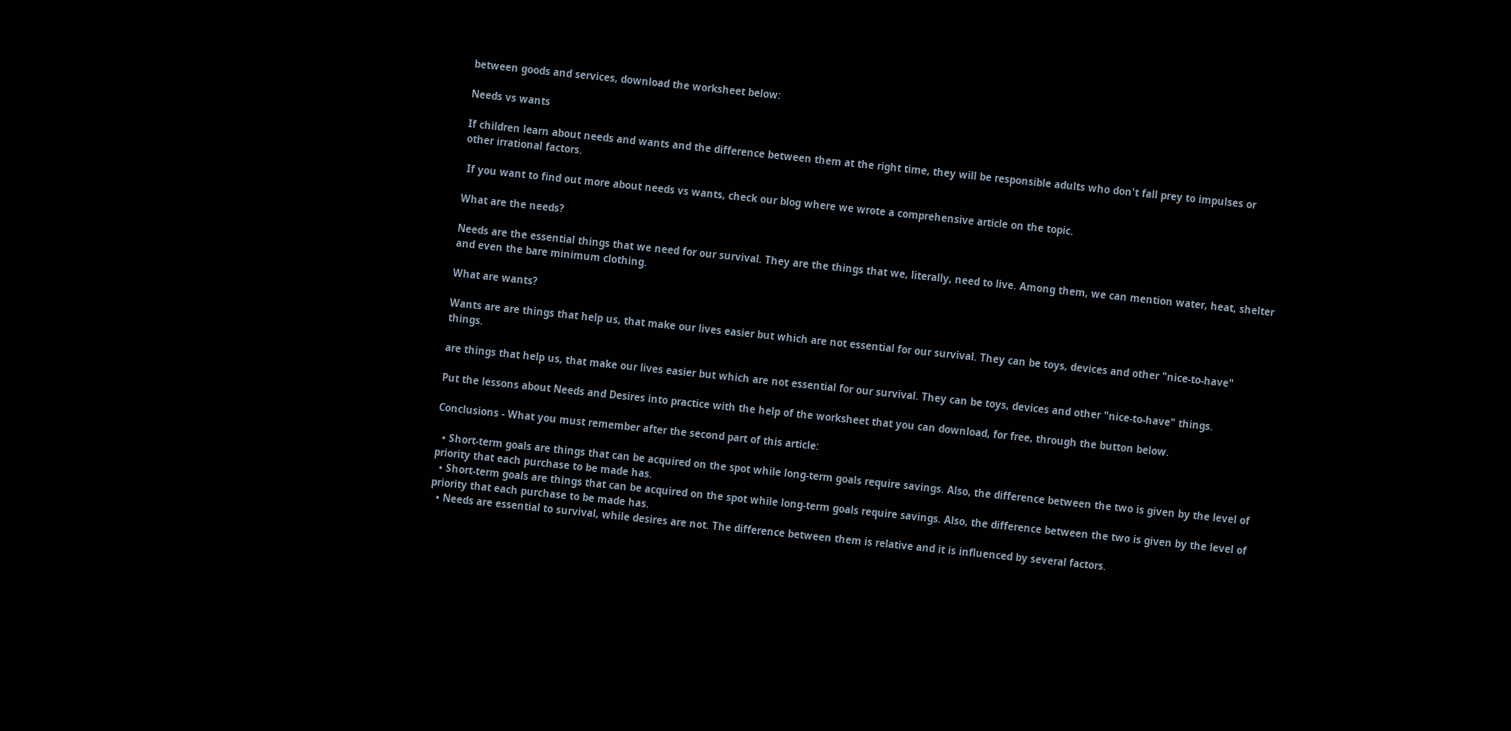between goods and services, download the worksheet below:

Needs vs wants

If children learn about needs and wants and the difference between them at the right time, they will be responsible adults who don't fall prey to impulses or other irrational factors.

 If you want to find out more about needs vs wants, check our blog where we wrote a comprehensive article on the topic.

What are the needs?

Needs are the essential things that we need for our survival. They are the things that we, literally, need to live. Among them, we can mention water, heat, shelter and even the bare minimum clothing.

What are wants?

Wants are are things that help us, that make our lives easier but which are not essential for our survival. They can be toys, devices and other "nice-to-have" things.

are things that help us, that make our lives easier but which are not essential for our survival. They can be toys, devices and other "nice-to-have" things.

Put the lessons about Needs and Desires into practice with the help of the worksheet that you can download, for free, through the button below.

Conclusions - What you must remember after the second part of this article:

  • Short-term goals are things that can be acquired on the spot while long-term goals require savings. Also, the difference between the two is given by the level of priority that each purchase to be made has.
  • Short-term goals are things that can be acquired on the spot while long-term goals require savings. Also, the difference between the two is given by the level of priority that each purchase to be made has.
  • Needs are essential to survival, while desires are not. The difference between them is relative and it is influenced by several factors.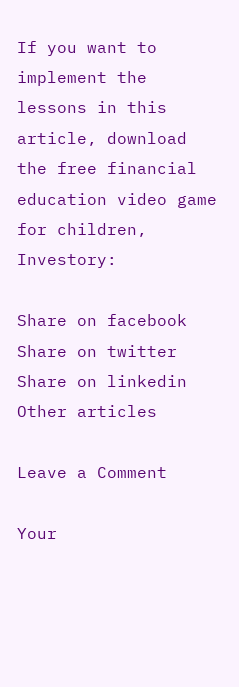If you want to implement the lessons in this article, download the free financial education video game for children, Investory:

Share on facebook
Share on twitter
Share on linkedin
Other articles

Leave a Comment

Your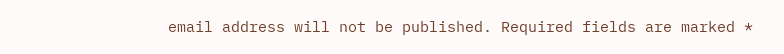email address will not be published. Required fields are marked *